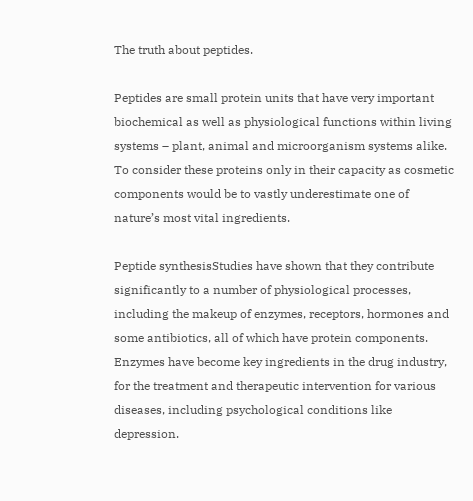The truth about peptides.

Peptides are small protein units that have very important biochemical as well as physiological functions within living systems – plant, animal and microorganism systems alike. To consider these proteins only in their capacity as cosmetic components would be to vastly underestimate one of nature’s most vital ingredients.

Peptide synthesisStudies have shown that they contribute significantly to a number of physiological processes, including the makeup of enzymes, receptors, hormones and some antibiotics, all of which have protein components. Enzymes have become key ingredients in the drug industry, for the treatment and therapeutic intervention for various diseases, including psychological conditions like depression.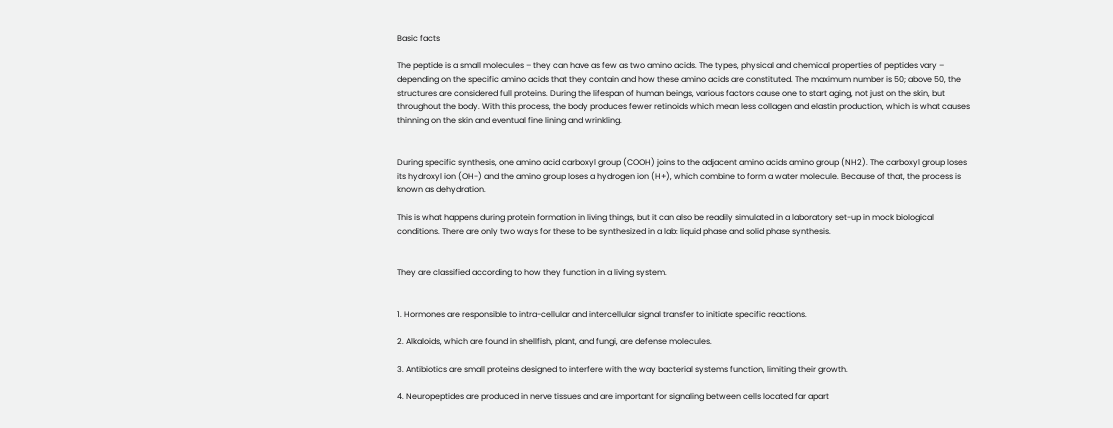Basic facts

The peptide is a small molecules – they can have as few as two amino acids. The types, physical and chemical properties of peptides vary – depending on the specific amino acids that they contain and how these amino acids are constituted. The maximum number is 50; above 50, the structures are considered full proteins. During the lifespan of human beings, various factors cause one to start aging, not just on the skin, but throughout the body. With this process, the body produces fewer retinoids which mean less collagen and elastin production, which is what causes thinning on the skin and eventual fine lining and wrinkling.


During specific synthesis, one amino acid carboxyl group (COOH) joins to the adjacent amino acids amino group (NH2). The carboxyl group loses its hydroxyl ion (OH-) and the amino group loses a hydrogen ion (H+), which combine to form a water molecule. Because of that, the process is known as dehydration.

This is what happens during protein formation in living things, but it can also be readily simulated in a laboratory set-up in mock biological conditions. There are only two ways for these to be synthesized in a lab: liquid phase and solid phase synthesis.


They are classified according to how they function in a living system.


1. Hormones are responsible to intra-cellular and intercellular signal transfer to initiate specific reactions.

2. Alkaloids, which are found in shellfish, plant, and fungi, are defense molecules.

3. Antibiotics are small proteins designed to interfere with the way bacterial systems function, limiting their growth.

4. Neuropeptides are produced in nerve tissues and are important for signaling between cells located far apart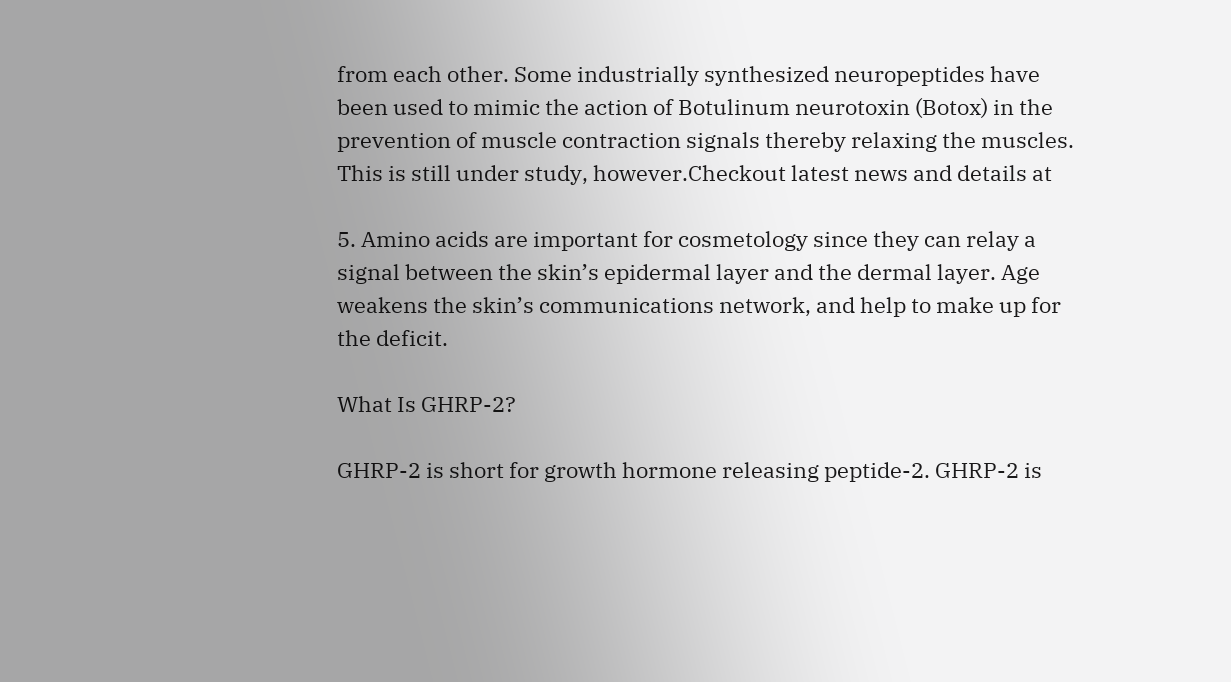from each other. Some industrially synthesized neuropeptides have been used to mimic the action of Botulinum neurotoxin (Botox) in the prevention of muscle contraction signals thereby relaxing the muscles. This is still under study, however.Checkout latest news and details at

5. Amino acids are important for cosmetology since they can relay a signal between the skin’s epidermal layer and the dermal layer. Age weakens the skin’s communications network, and help to make up for the deficit.

What Is GHRP-2?

GHRP-2 is short for growth hormone releasing peptide-2. GHRP-2 is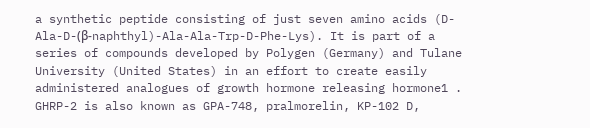a synthetic peptide consisting of just seven amino acids (D-Ala-D-(β-naphthyl)-Ala-Ala-Trp-D-Phe-Lys). It is part of a series of compounds developed by Polygen (Germany) and Tulane University (United States) in an effort to create easily administered analogues of growth hormone releasing hormone1 . GHRP-2 is also known as GPA-748, pralmorelin, KP-102 D,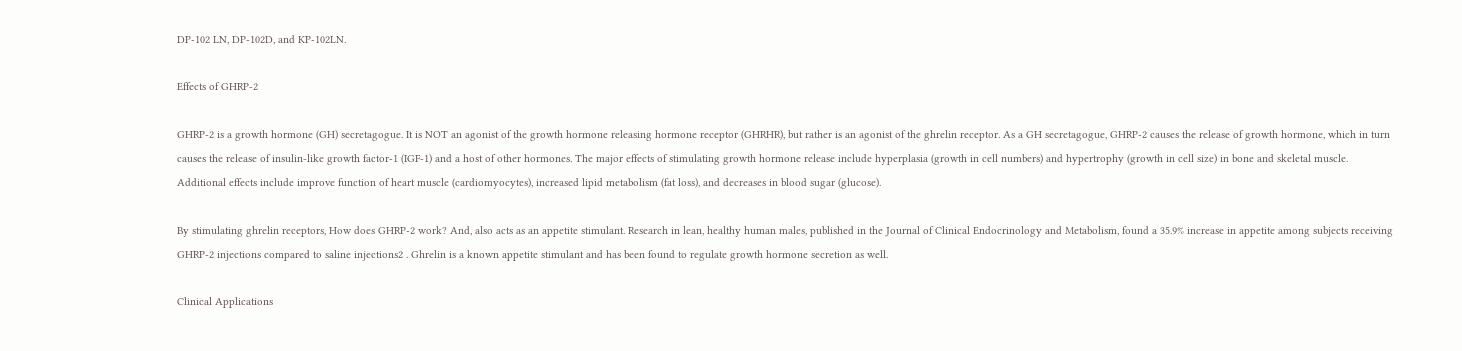DP-102 LN, DP-102D, and KP-102LN.

Effects of GHRP-2

GHRP-2 is a growth hormone (GH) secretagogue. It is NOT an agonist of the growth hormone releasing hormone receptor (GHRHR), but rather is an agonist of the ghrelin receptor. As a GH secretagogue, GHRP-2 causes the release of growth hormone, which in turn causes the release of insulin-like growth factor-1 (IGF-1) and a host of other hormones. The major effects of stimulating growth hormone release include hyperplasia (growth in cell numbers) and hypertrophy (growth in cell size) in bone and skeletal muscle. Additional effects include improve function of heart muscle (cardiomyocytes), increased lipid metabolism (fat loss), and decreases in blood sugar (glucose).

By stimulating ghrelin receptors, How does GHRP-2 work? And, also acts as an appetite stimulant. Research in lean, healthy human males, published in the Journal of Clinical Endocrinology and Metabolism, found a 35.9% increase in appetite among subjects receiving GHRP-2 injections compared to saline injections2 . Ghrelin is a known appetite stimulant and has been found to regulate growth hormone secretion as well.

Clinical Applications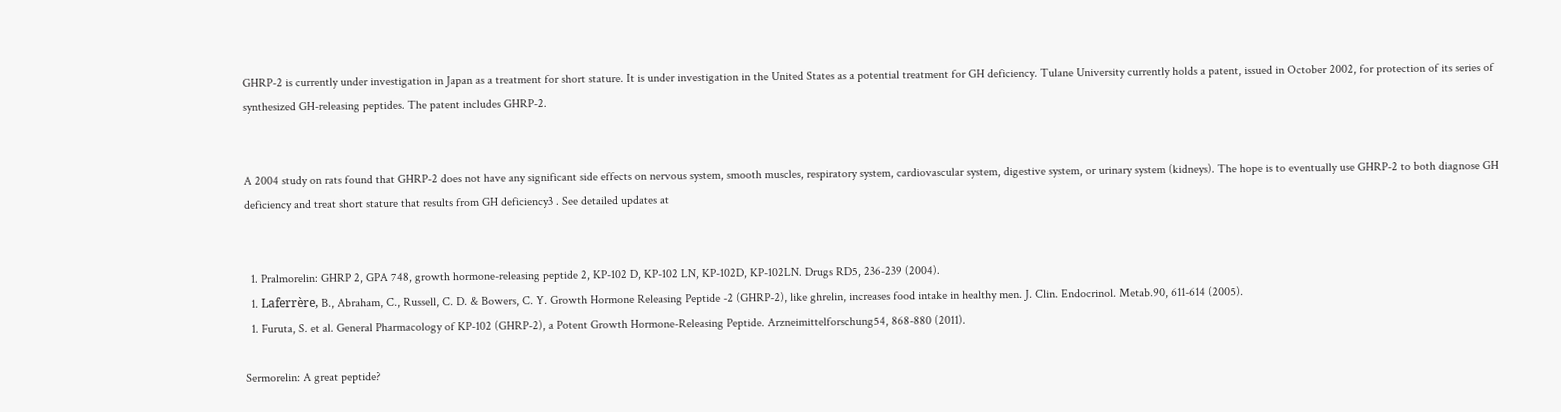GHRP-2 is currently under investigation in Japan as a treatment for short stature. It is under investigation in the United States as a potential treatment for GH deficiency. Tulane University currently holds a patent, issued in October 2002, for protection of its series of synthesized GH-releasing peptides. The patent includes GHRP-2.


A 2004 study on rats found that GHRP-2 does not have any significant side effects on nervous system, smooth muscles, respiratory system, cardiovascular system, digestive system, or urinary system (kidneys). The hope is to eventually use GHRP-2 to both diagnose GH deficiency and treat short stature that results from GH deficiency3 . See detailed updates at


  1. Pralmorelin: GHRP 2, GPA 748, growth hormone-releasing peptide 2, KP-102 D, KP-102 LN, KP-102D, KP-102LN. Drugs RD5, 236-239 (2004).
  1. Laferrère, B., Abraham, C., Russell, C. D. & Bowers, C. Y. Growth Hormone Releasing Peptide -2 (GHRP-2), like ghrelin, increases food intake in healthy men. J. Clin. Endocrinol. Metab.90, 611-614 (2005).
  1. Furuta, S. et al. General Pharmacology of KP-102 (GHRP-2), a Potent Growth Hormone-Releasing Peptide. Arzneimittelforschung54, 868-880 (2011).

Sermorelin: A great peptide?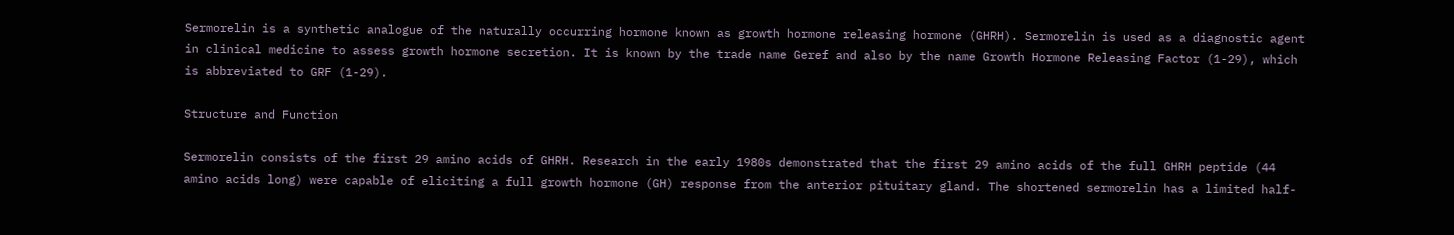Sermorelin is a synthetic analogue of the naturally occurring hormone known as growth hormone releasing hormone (GHRH). Sermorelin is used as a diagnostic agent in clinical medicine to assess growth hormone secretion. It is known by the trade name Geref and also by the name Growth Hormone Releasing Factor (1-29), which is abbreviated to GRF (1-29).

Structure and Function

Sermorelin consists of the first 29 amino acids of GHRH. Research in the early 1980s demonstrated that the first 29 amino acids of the full GHRH peptide (44 amino acids long) were capable of eliciting a full growth hormone (GH) response from the anterior pituitary gland. The shortened sermorelin has a limited half-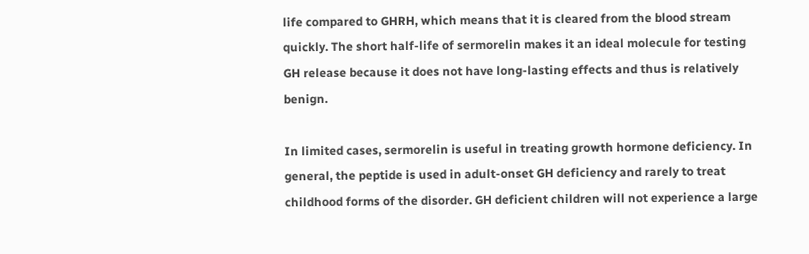life compared to GHRH, which means that it is cleared from the blood stream quickly. The short half-life of sermorelin makes it an ideal molecule for testing GH release because it does not have long-lasting effects and thus is relatively benign.

In limited cases, sermorelin is useful in treating growth hormone deficiency. In general, the peptide is used in adult-onset GH deficiency and rarely to treat childhood forms of the disorder. GH deficient children will not experience a large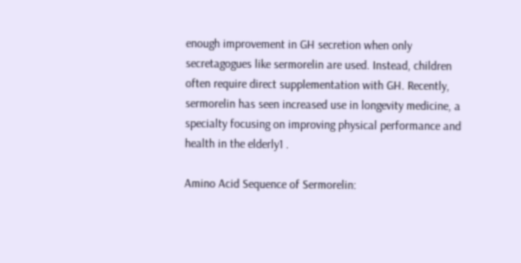enough improvement in GH secretion when only secretagogues like sermorelin are used. Instead, children often require direct supplementation with GH. Recently, sermorelin has seen increased use in longevity medicine, a specialty focusing on improving physical performance and health in the elderly1 .

Amino Acid Sequence of Sermorelin: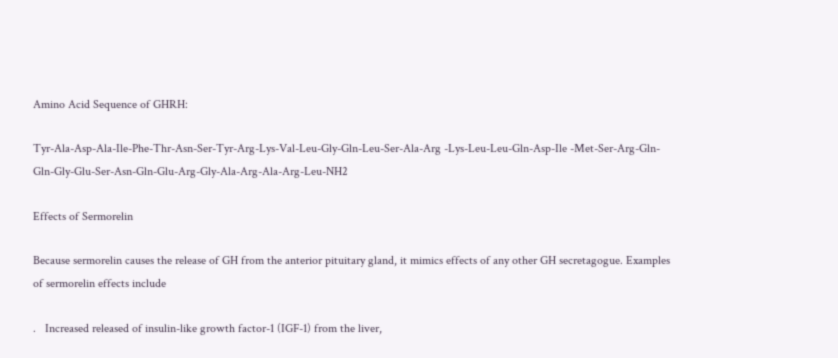Amino Acid Sequence of GHRH:

Tyr-Ala-Asp-Ala-Ile-Phe-Thr-Asn-Ser-Tyr-Arg-Lys-Val-Leu-Gly-Gln-Leu-Ser-Ala-Arg -Lys-Leu-Leu-Gln-Asp-Ile -Met-Ser-Arg-Gln-Gln-Gly-Glu-Ser-Asn-Gln-Glu-Arg-Gly-Ala-Arg-Ala-Arg-Leu-NH2

Effects of Sermorelin

Because sermorelin causes the release of GH from the anterior pituitary gland, it mimics effects of any other GH secretagogue. Examples of sermorelin effects include

.   Increased released of insulin-like growth factor-1 (IGF-1) from the liver,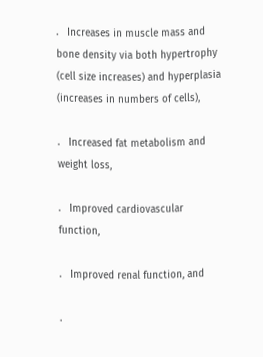.   Increases in muscle mass and bone density via both hypertrophy (cell size increases) and hyperplasia (increases in numbers of cells),

.   Increased fat metabolism and weight loss,

.   Improved cardiovascular function,

.   Improved renal function, and

.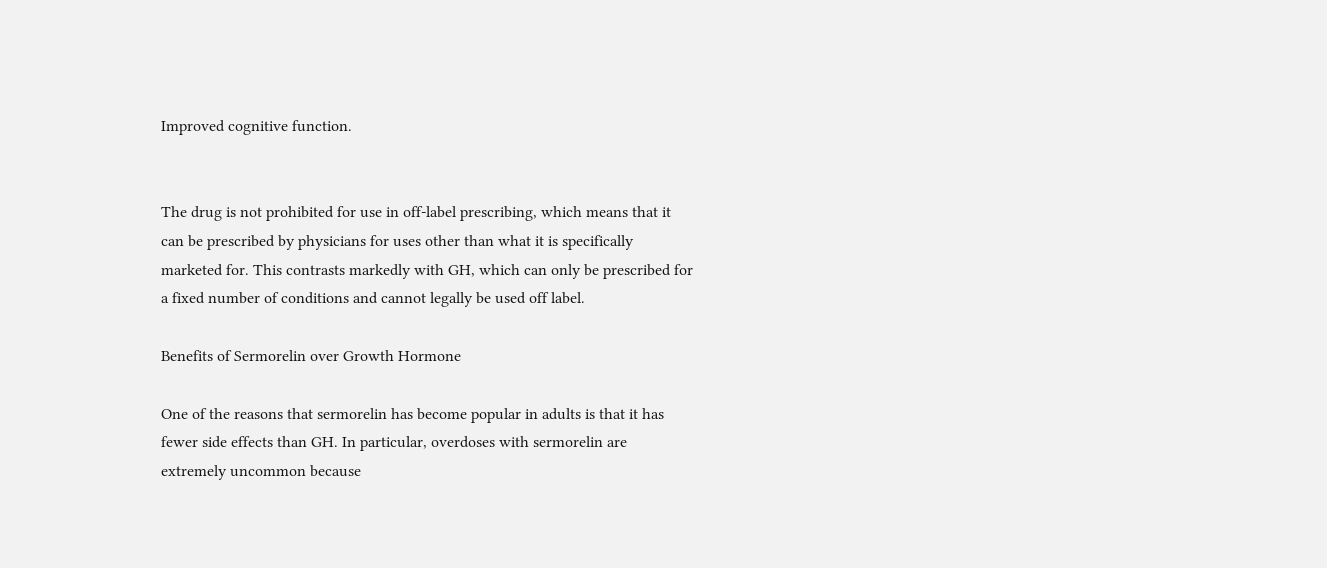Improved cognitive function.


The drug is not prohibited for use in off-label prescribing, which means that it can be prescribed by physicians for uses other than what it is specifically marketed for. This contrasts markedly with GH, which can only be prescribed for a fixed number of conditions and cannot legally be used off label.

Benefits of Sermorelin over Growth Hormone

One of the reasons that sermorelin has become popular in adults is that it has fewer side effects than GH. In particular, overdoses with sermorelin are extremely uncommon because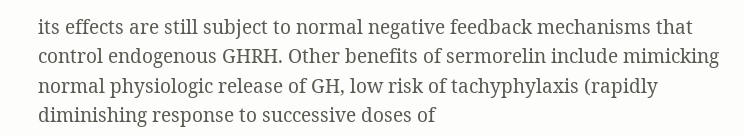its effects are still subject to normal negative feedback mechanisms that control endogenous GHRH. Other benefits of sermorelin include mimicking normal physiologic release of GH, low risk of tachyphylaxis (rapidly diminishing response to successive doses of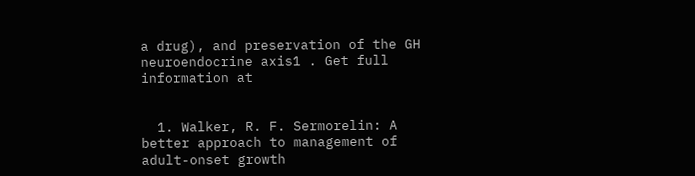a drug), and preservation of the GH neuroendocrine axis1 . Get full information at


  1. Walker, R. F. Sermorelin: A better approach to management of adult-onset growth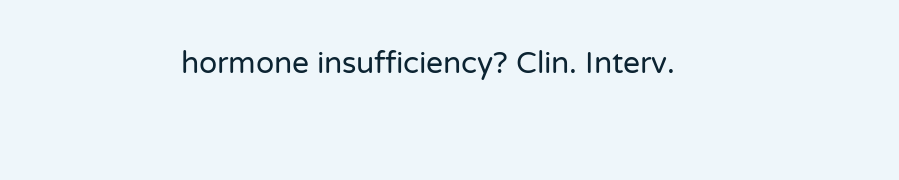hormone insufficiency? Clin. Interv.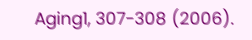Aging1, 307-308 (2006).